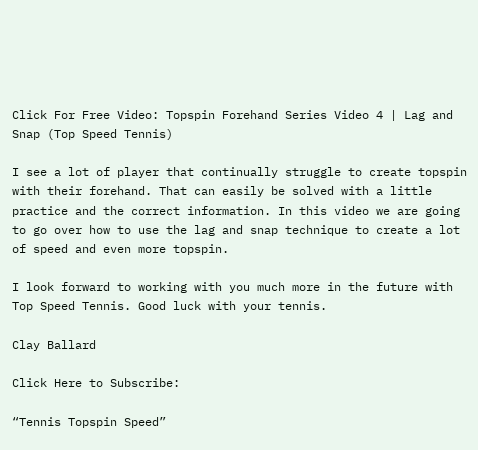Click For Free Video: Topspin Forehand Series Video 4 | Lag and Snap (Top Speed Tennis)

I see a lot of player that continually struggle to create topspin with their forehand. That can easily be solved with a little practice and the correct information. In this video we are going to go over how to use the lag and snap technique to create a lot of speed and even more topspin.

I look forward to working with you much more in the future with Top Speed Tennis. Good luck with your tennis.

Clay Ballard

Click Here to Subscribe:

“Tennis Topspin Speed”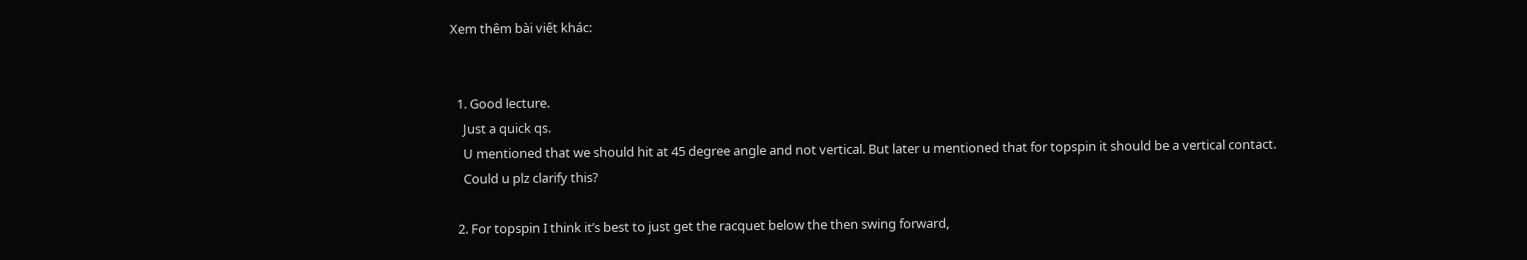Xem thêm bài viết khác:


  1. Good lecture.
    Just a quick qs.
    U mentioned that we should hit at 45 degree angle and not vertical. But later u mentioned that for topspin it should be a vertical contact.
    Could u plz clarify this?

  2. For topspin I think it’s best to just get the racquet below the then swing forward,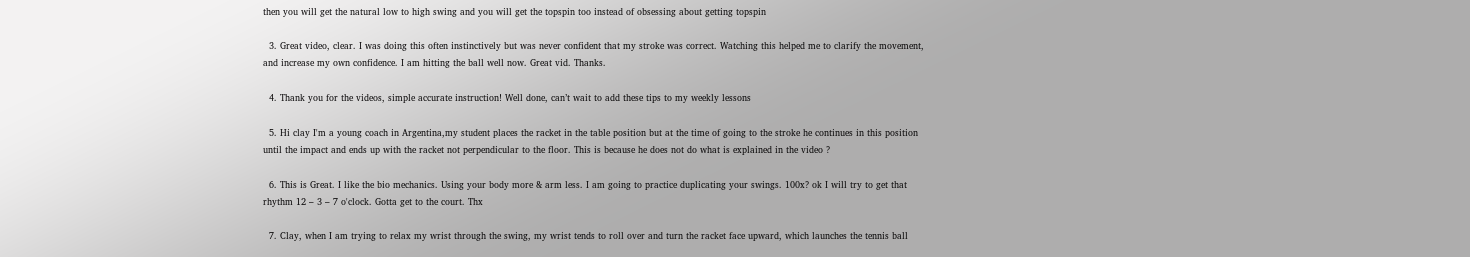then you will get the natural low to high swing and you will get the topspin too instead of obsessing about getting topspin

  3. Great video, clear. I was doing this often instinctively but was never confident that my stroke was correct. Watching this helped me to clarify the movement, and increase my own confidence. I am hitting the ball well now. Great vid. Thanks.

  4. Thank you for the videos, simple accurate instruction! Well done, can’t wait to add these tips to my weekly lessons

  5. Hi clay I'm a young coach in Argentina,my student places the racket in the table position but at the time of going to the stroke he continues in this position until the impact and ends up with the racket not perpendicular to the floor. This is because he does not do what is explained in the video ?

  6. This is Great. I like the bio mechanics. Using your body more & arm less. I am going to practice duplicating your swings. 100x? ok I will try to get that rhythm 12 – 3 – 7 o'clock. Gotta get to the court. Thx

  7. Clay, when I am trying to relax my wrist through the swing, my wrist tends to roll over and turn the racket face upward, which launches the tennis ball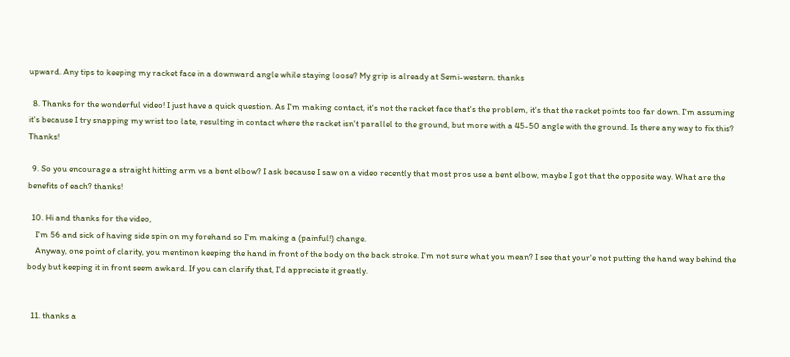upward. Any tips to keeping my racket face in a downward angle while staying loose? My grip is already at Semi-western. thanks

  8. Thanks for the wonderful video! I just have a quick question. As I'm making contact, it's not the racket face that's the problem, it's that the racket points too far down. I'm assuming it's because I try snapping my wrist too late, resulting in contact where the racket isn't parallel to the ground, but more with a 45-50 angle with the ground. Is there any way to fix this? Thanks!

  9. So you encourage a straight hitting arm vs a bent elbow? I ask because I saw on a video recently that most pros use a bent elbow, maybe I got that the opposite way. What are the benefits of each? thanks!

  10. Hi and thanks for the video,
    I'm 56 and sick of having side spin on my forehand so I'm making a (painful!) change.
    Anyway, one point of clarity, you mentinon keeping the hand in front of the body on the back stroke. I'm not sure what you mean? I see that your'e not putting the hand way behind the body but keeping it in front seem awkard. If you can clarify that, I'd appreciate it greatly.


  11. thanks a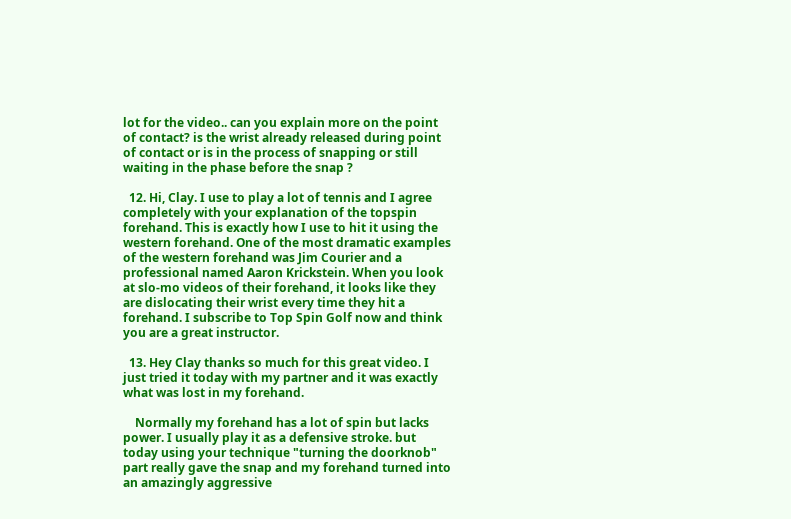lot for the video.. can you explain more on the point of contact? is the wrist already released during point of contact or is in the process of snapping or still waiting in the phase before the snap ?

  12. Hi, Clay. I use to play a lot of tennis and I agree completely with your explanation of the topspin forehand. This is exactly how I use to hit it using the western forehand. One of the most dramatic examples of the western forehand was Jim Courier and a professional named Aaron Krickstein. When you look at slo-mo videos of their forehand, it looks like they are dislocating their wrist every time they hit a forehand. I subscribe to Top Spin Golf now and think you are a great instructor.

  13. Hey Clay thanks so much for this great video. I just tried it today with my partner and it was exactly what was lost in my forehand.

    Normally my forehand has a lot of spin but lacks power. I usually play it as a defensive stroke. but today using your technique "turning the doorknob" part really gave the snap and my forehand turned into an amazingly aggressive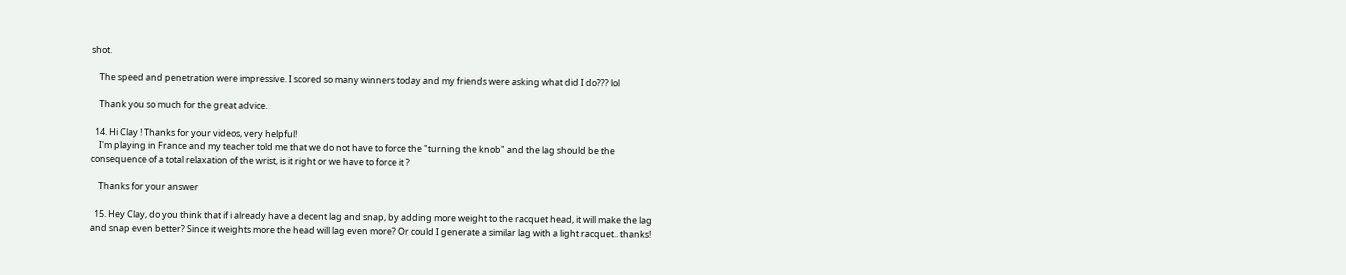shot.

    The speed and penetration were impressive. I scored so many winners today and my friends were asking what did I do??? lol

    Thank you so much for the great advice.

  14. Hi Clay ! Thanks for your videos, very helpful!
    I'm playing in France and my teacher told me that we do not have to force the "turning the knob" and the lag should be the consequence of a total relaxation of the wrist, is it right or we have to force it ?

    Thanks for your answer

  15. Hey Clay, do you think that if i already have a decent lag and snap, by adding more weight to the racquet head, it will make the lag and snap even better? Since it weights more the head will lag even more? Or could I generate a similar lag with a light racquet.. thanks!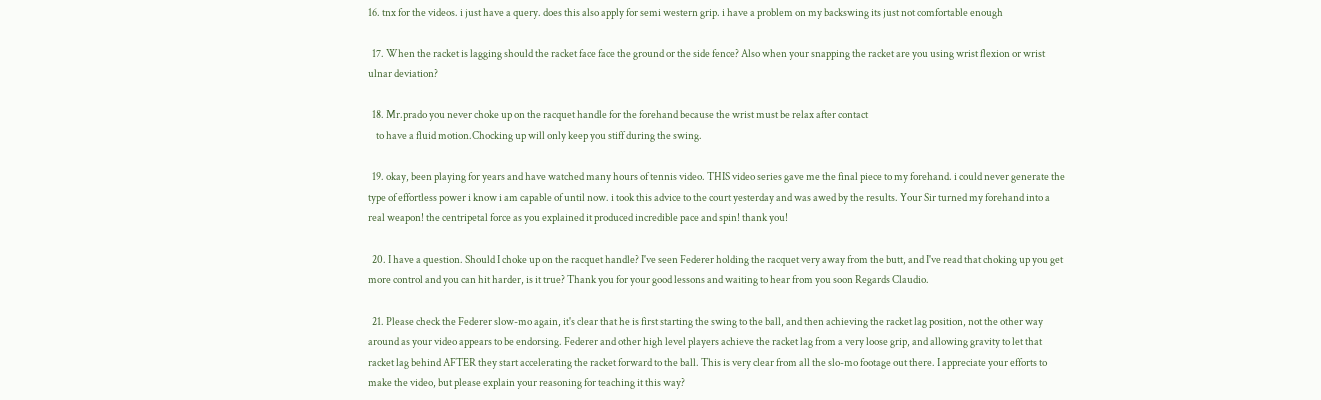16. tnx for the videos. i just have a query. does this also apply for semi western grip. i have a problem on my backswing its just not comfortable enough

  17. When the racket is lagging should the racket face face the ground or the side fence? Also when your snapping the racket are you using wrist flexion or wrist ulnar deviation?

  18. Mr.prado you never choke up on the racquet handle for the forehand because the wrist must be relax after contact
    to have a fluid motion.Chocking up will only keep you stiff during the swing.

  19. okay, been playing for years and have watched many hours of tennis video. THIS video series gave me the final piece to my forehand. i could never generate the type of effortless power i know i am capable of until now. i took this advice to the court yesterday and was awed by the results. Your Sir turned my forehand into a real weapon! the centripetal force as you explained it produced incredible pace and spin! thank you!

  20. I have a question. Should I choke up on the racquet handle? I've seen Federer holding the racquet very away from the butt, and I've read that choking up you get more control and you can hit harder, is it true? Thank you for your good lessons and waiting to hear from you soon Regards Claudio.

  21. Please check the Federer slow-mo again, it's clear that he is first starting the swing to the ball, and then achieving the racket lag position, not the other way around as your video appears to be endorsing. Federer and other high level players achieve the racket lag from a very loose grip, and allowing gravity to let that racket lag behind AFTER they start accelerating the racket forward to the ball. This is very clear from all the slo-mo footage out there. I appreciate your efforts to make the video, but please explain your reasoning for teaching it this way?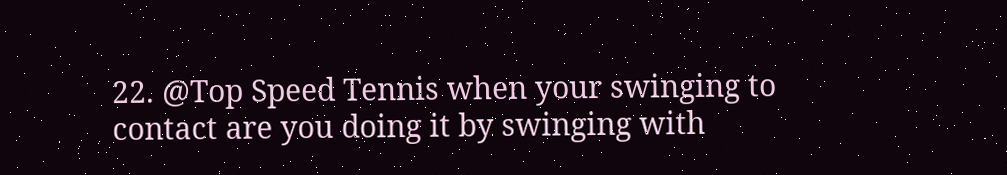22. @Top Speed Tennis when your swinging to contact are you doing it by swinging with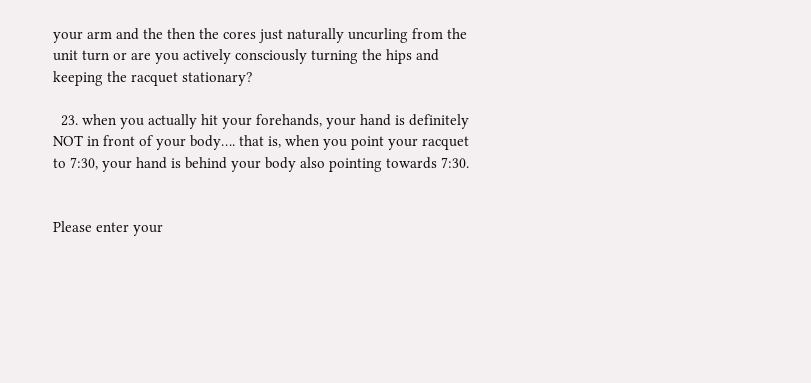your arm and the then the cores just naturally uncurling from the unit turn or are you actively consciously turning the hips and keeping the racquet stationary?

  23. when you actually hit your forehands, your hand is definitely NOT in front of your body…. that is, when you point your racquet to 7:30, your hand is behind your body also pointing towards 7:30.


Please enter your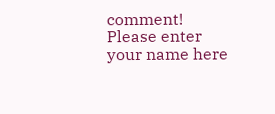comment!
Please enter your name here